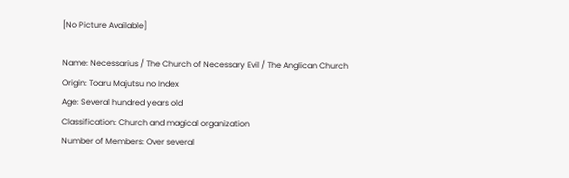[No Picture Available]

Name: Necessarius / The Church of Necessary Evil / The Anglican Church
Origin: Toaru Majutsu no Index
Age: Several hundred years old
Classification: Church and magical organization
Number of Members: Over several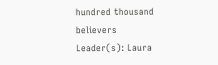hundred thousand believers
Leader(s): Laura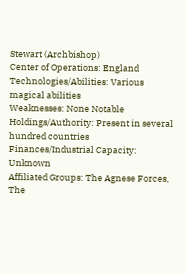Stewart (Archbishop)
Center of Operations: England
Technologies/Abilities: Various magical abilities
Weaknesses: None Notable
Holdings/Authority: Present in several hundred countries
Finances/Industrial Capacity: Unknown
Affiliated Groups: The Agnese Forces, The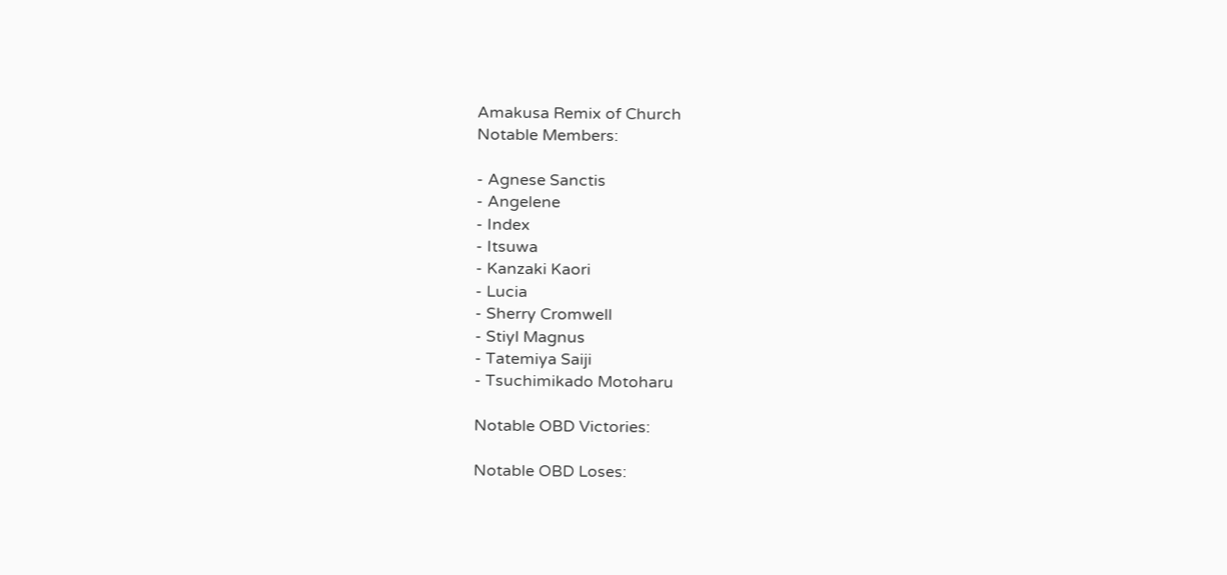Amakusa Remix of Church
Notable Members:

- Agnese Sanctis
- Angelene
- Index
- Itsuwa
- Kanzaki Kaori
- Lucia
- Sherry Cromwell
- Stiyl Magnus
- Tatemiya Saiji
- Tsuchimikado Motoharu

Notable OBD Victories:

Notable OBD Loses: